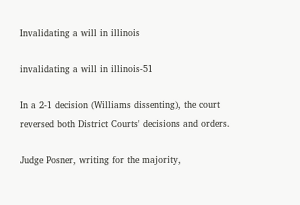Invalidating a will in illinois

invalidating a will in illinois-51

In a 2-1 decision (Williams dissenting), the court reversed both District Courts' decisions and orders.

Judge Posner, writing for the majority,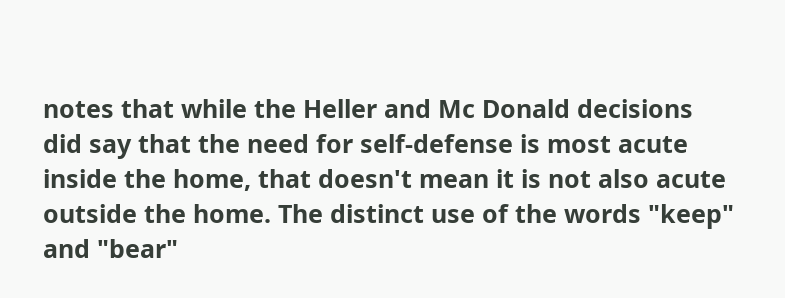notes that while the Heller and Mc Donald decisions did say that the need for self-defense is most acute inside the home, that doesn't mean it is not also acute outside the home. The distinct use of the words "keep" and "bear"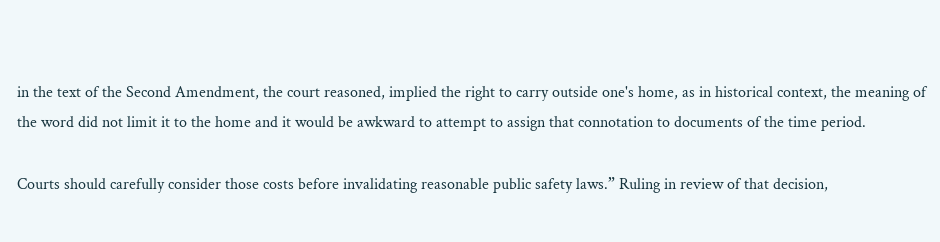in the text of the Second Amendment, the court reasoned, implied the right to carry outside one's home, as in historical context, the meaning of the word did not limit it to the home and it would be awkward to attempt to assign that connotation to documents of the time period.

Courts should carefully consider those costs before invalidating reasonable public safety laws.” Ruling in review of that decision,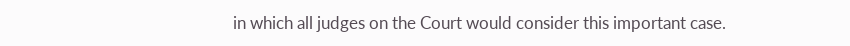in which all judges on the Court would consider this important case.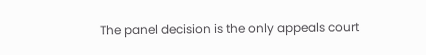The panel decision is the only appeals court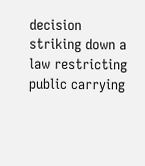decision striking down a law restricting public carrying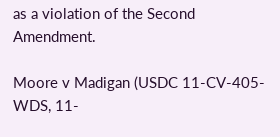as a violation of the Second Amendment.

Moore v Madigan (USDC 11-CV-405-WDS, 11-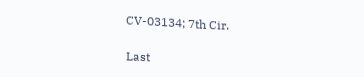CV-03134; 7th Cir.

Last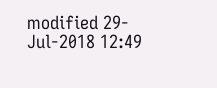modified 29-Jul-2018 12:49